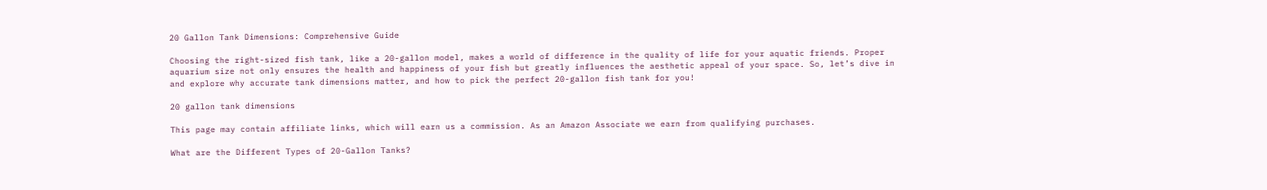20 Gallon Tank Dimensions: Comprehensive Guide

Choosing the right-sized fish tank, like a 20-gallon model, makes a world of difference in the quality of life for your aquatic friends. Proper aquarium size not only ensures the health and happiness of your fish but greatly influences the aesthetic appeal of your space. So, let’s dive in and explore why accurate tank dimensions matter, and how to pick the perfect 20-gallon fish tank for you!

20 gallon tank dimensions

This page may contain affiliate links, which will earn us a commission. As an Amazon Associate we earn from qualifying purchases.

What are the Different Types of 20-Gallon Tanks?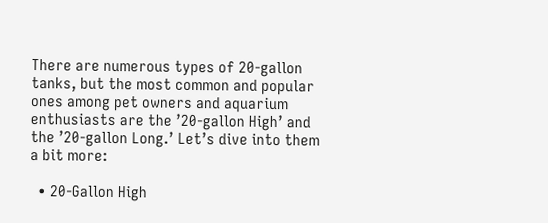There are numerous types of 20-gallon tanks, but the most common and popular ones among pet owners and aquarium enthusiasts are the ’20-gallon High’ and the ’20-gallon Long.’ Let’s dive into them a bit more:

  • 20-Gallon High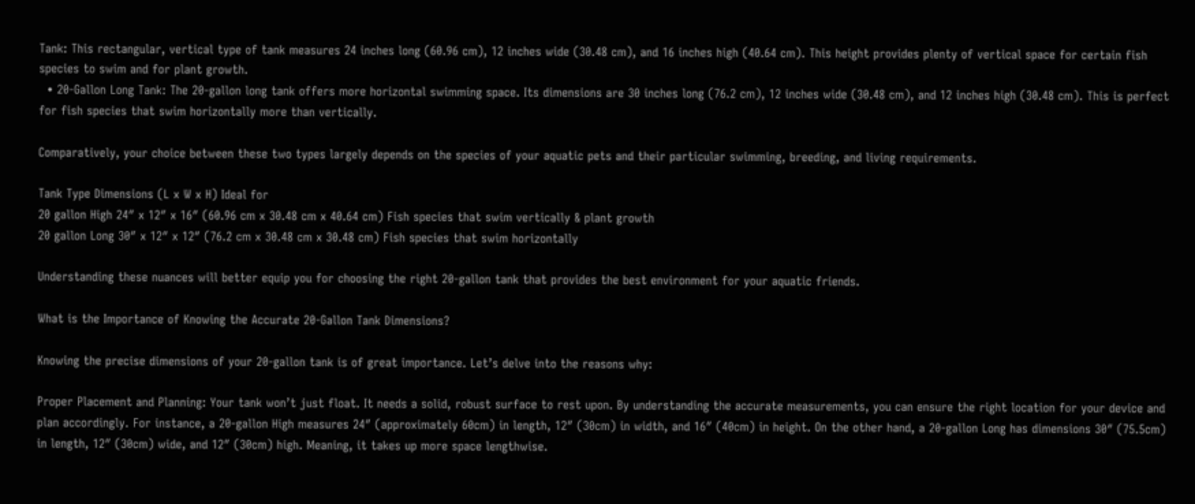Tank: This rectangular, vertical type of tank measures 24 inches long (60.96 cm), 12 inches wide (30.48 cm), and 16 inches high (40.64 cm). This height provides plenty of vertical space for certain fish species to swim and for plant growth.
  • 20-Gallon Long Tank: The 20-gallon long tank offers more horizontal swimming space. Its dimensions are 30 inches long (76.2 cm), 12 inches wide (30.48 cm), and 12 inches high (30.48 cm). This is perfect for fish species that swim horizontally more than vertically.

Comparatively, your choice between these two types largely depends on the species of your aquatic pets and their particular swimming, breeding, and living requirements.

Tank Type Dimensions (L x W x H) Ideal for
20 gallon High 24″ x 12″ x 16″ (60.96 cm x 30.48 cm x 40.64 cm) Fish species that swim vertically & plant growth
20 gallon Long 30″ x 12″ x 12″ (76.2 cm x 30.48 cm x 30.48 cm) Fish species that swim horizontally

Understanding these nuances will better equip you for choosing the right 20-gallon tank that provides the best environment for your aquatic friends.

What is the Importance of Knowing the Accurate 20-Gallon Tank Dimensions?

Knowing the precise dimensions of your 20-gallon tank is of great importance. Let’s delve into the reasons why:

Proper Placement and Planning: Your tank won’t just float. It needs a solid, robust surface to rest upon. By understanding the accurate measurements, you can ensure the right location for your device and plan accordingly. For instance, a 20-gallon High measures 24″ (approximately 60cm) in length, 12″ (30cm) in width, and 16″ (40cm) in height. On the other hand, a 20-gallon Long has dimensions 30″ (75.5cm) in length, 12″ (30cm) wide, and 12″ (30cm) high. Meaning, it takes up more space lengthwise.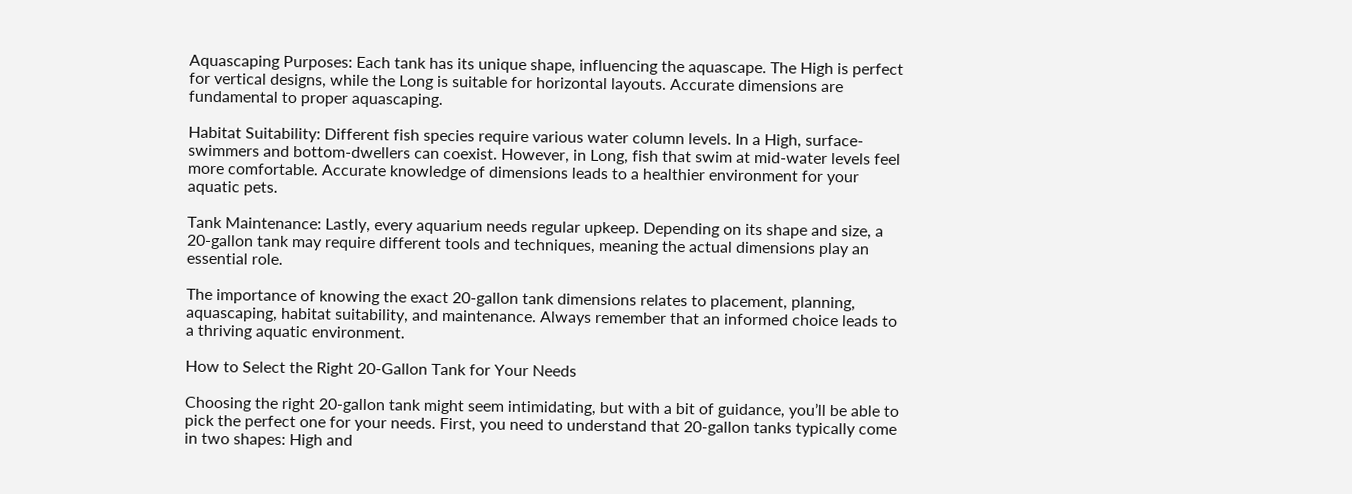Aquascaping Purposes: Each tank has its unique shape, influencing the aquascape. The High is perfect for vertical designs, while the Long is suitable for horizontal layouts. Accurate dimensions are fundamental to proper aquascaping.

Habitat Suitability: Different fish species require various water column levels. In a High, surface-swimmers and bottom-dwellers can coexist. However, in Long, fish that swim at mid-water levels feel more comfortable. Accurate knowledge of dimensions leads to a healthier environment for your aquatic pets.

Tank Maintenance: Lastly, every aquarium needs regular upkeep. Depending on its shape and size, a 20-gallon tank may require different tools and techniques, meaning the actual dimensions play an essential role.

The importance of knowing the exact 20-gallon tank dimensions relates to placement, planning, aquascaping, habitat suitability, and maintenance. Always remember that an informed choice leads to a thriving aquatic environment.

How to Select the Right 20-Gallon Tank for Your Needs

Choosing the right 20-gallon tank might seem intimidating, but with a bit of guidance, you’ll be able to pick the perfect one for your needs. First, you need to understand that 20-gallon tanks typically come in two shapes: High and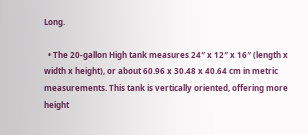Long.

  • The 20-gallon High tank measures 24″ x 12″ x 16″ (length x width x height), or about 60.96 x 30.48 x 40.64 cm in metric measurements. This tank is vertically oriented, offering more height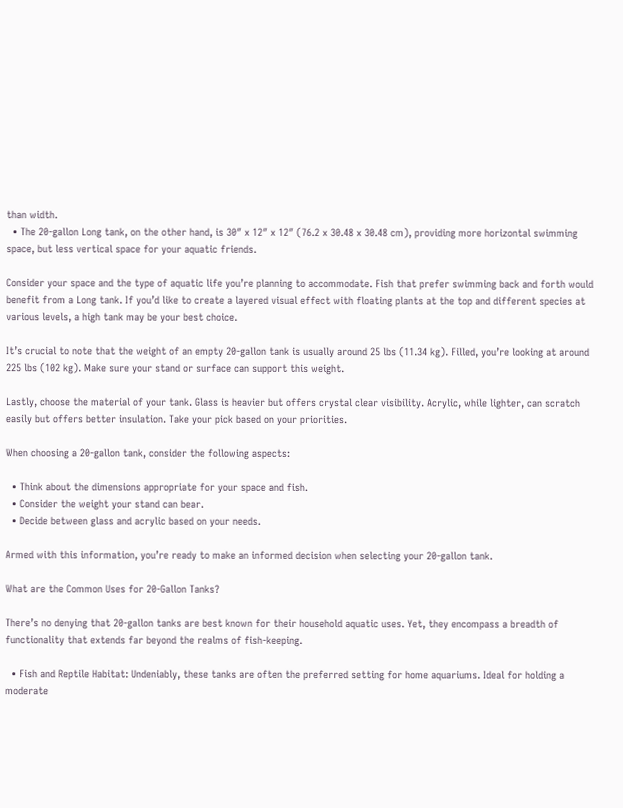than width.
  • The 20-gallon Long tank, on the other hand, is 30″ x 12″ x 12″ (76.2 x 30.48 x 30.48 cm), providing more horizontal swimming space, but less vertical space for your aquatic friends.

Consider your space and the type of aquatic life you’re planning to accommodate. Fish that prefer swimming back and forth would benefit from a Long tank. If you’d like to create a layered visual effect with floating plants at the top and different species at various levels, a high tank may be your best choice.

It’s crucial to note that the weight of an empty 20-gallon tank is usually around 25 lbs (11.34 kg). Filled, you’re looking at around 225 lbs (102 kg). Make sure your stand or surface can support this weight.

Lastly, choose the material of your tank. Glass is heavier but offers crystal clear visibility. Acrylic, while lighter, can scratch easily but offers better insulation. Take your pick based on your priorities.

When choosing a 20-gallon tank, consider the following aspects:

  • Think about the dimensions appropriate for your space and fish.
  • Consider the weight your stand can bear.
  • Decide between glass and acrylic based on your needs.

Armed with this information, you’re ready to make an informed decision when selecting your 20-gallon tank.

What are the Common Uses for 20-Gallon Tanks?

There’s no denying that 20-gallon tanks are best known for their household aquatic uses. Yet, they encompass a breadth of functionality that extends far beyond the realms of fish-keeping.

  • Fish and Reptile Habitat: Undeniably, these tanks are often the preferred setting for home aquariums. Ideal for holding a moderate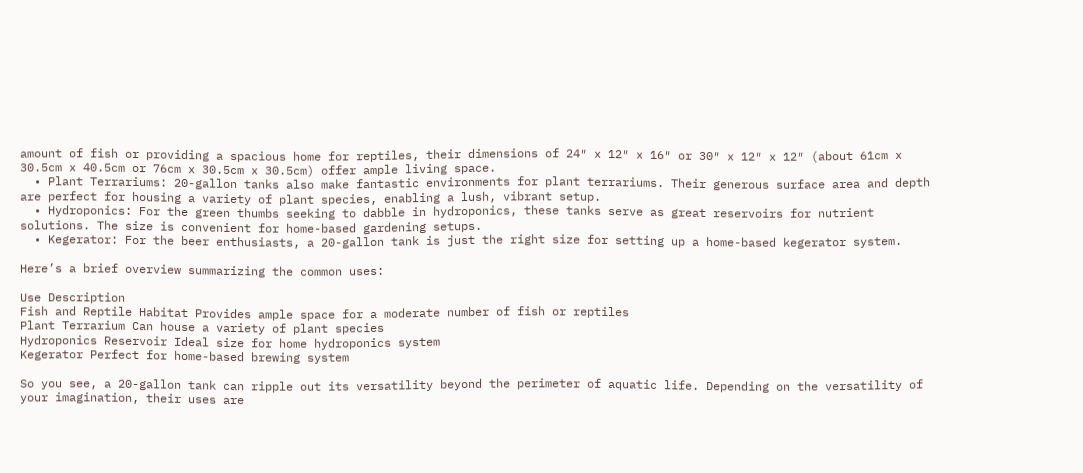amount of fish or providing a spacious home for reptiles, their dimensions of 24″ x 12″ x 16″ or 30″ x 12″ x 12″ (about 61cm x 30.5cm x 40.5cm or 76cm x 30.5cm x 30.5cm) offer ample living space.
  • Plant Terrariums: 20-gallon tanks also make fantastic environments for plant terrariums. Their generous surface area and depth are perfect for housing a variety of plant species, enabling a lush, vibrant setup.
  • Hydroponics: For the green thumbs seeking to dabble in hydroponics, these tanks serve as great reservoirs for nutrient solutions. The size is convenient for home-based gardening setups.
  • Kegerator: For the beer enthusiasts, a 20-gallon tank is just the right size for setting up a home-based kegerator system.

Here’s a brief overview summarizing the common uses:

Use Description
Fish and Reptile Habitat Provides ample space for a moderate number of fish or reptiles
Plant Terrarium Can house a variety of plant species
Hydroponics Reservoir Ideal size for home hydroponics system
Kegerator Perfect for home-based brewing system

So you see, a 20-gallon tank can ripple out its versatility beyond the perimeter of aquatic life. Depending on the versatility of your imagination, their uses are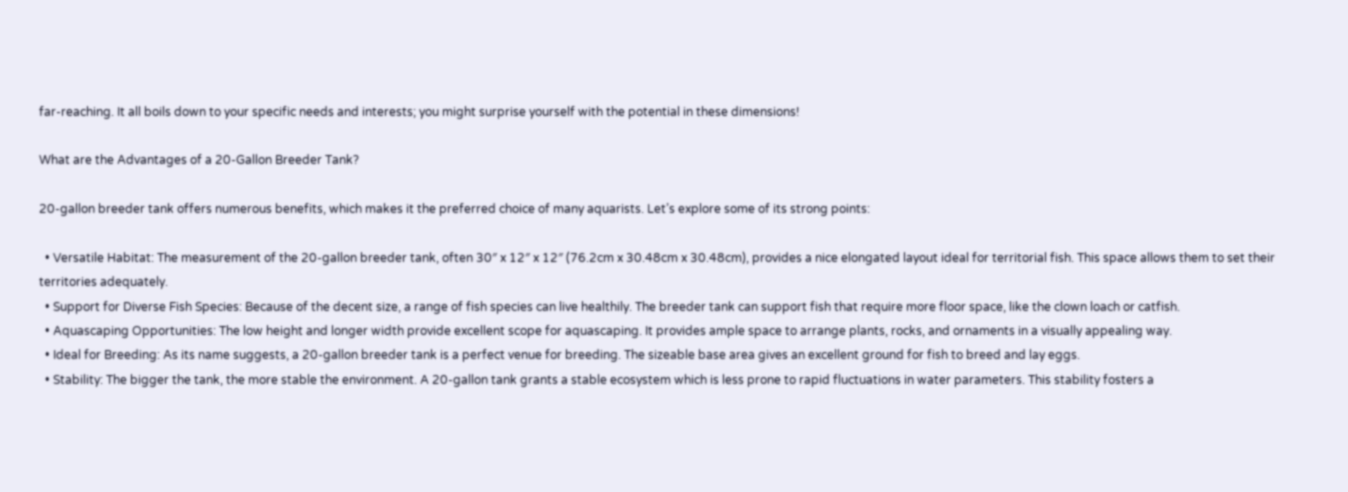far-reaching. It all boils down to your specific needs and interests; you might surprise yourself with the potential in these dimensions!

What are the Advantages of a 20-Gallon Breeder Tank?

20-gallon breeder tank offers numerous benefits, which makes it the preferred choice of many aquarists. Let’s explore some of its strong points:

  • Versatile Habitat: The measurement of the 20-gallon breeder tank, often 30″ x 12″ x 12″ (76.2cm x 30.48cm x 30.48cm), provides a nice elongated layout ideal for territorial fish. This space allows them to set their territories adequately.
  • Support for Diverse Fish Species: Because of the decent size, a range of fish species can live healthily. The breeder tank can support fish that require more floor space, like the clown loach or catfish.
  • Aquascaping Opportunities: The low height and longer width provide excellent scope for aquascaping. It provides ample space to arrange plants, rocks, and ornaments in a visually appealing way.
  • Ideal for Breeding: As its name suggests, a 20-gallon breeder tank is a perfect venue for breeding. The sizeable base area gives an excellent ground for fish to breed and lay eggs.
  • Stability: The bigger the tank, the more stable the environment. A 20-gallon tank grants a stable ecosystem which is less prone to rapid fluctuations in water parameters. This stability fosters a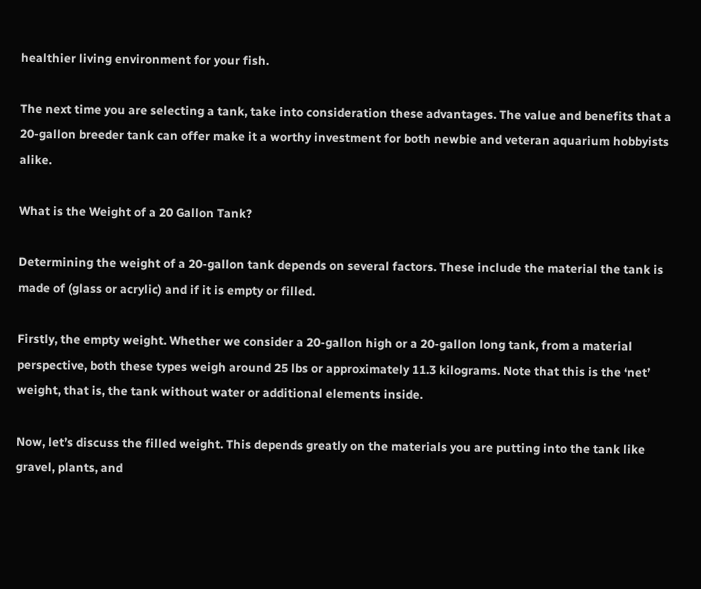healthier living environment for your fish.

The next time you are selecting a tank, take into consideration these advantages. The value and benefits that a 20-gallon breeder tank can offer make it a worthy investment for both newbie and veteran aquarium hobbyists alike.

What is the Weight of a 20 Gallon Tank?

Determining the weight of a 20-gallon tank depends on several factors. These include the material the tank is made of (glass or acrylic) and if it is empty or filled.

Firstly, the empty weight. Whether we consider a 20-gallon high or a 20-gallon long tank, from a material perspective, both these types weigh around 25 lbs or approximately 11.3 kilograms. Note that this is the ‘net’ weight, that is, the tank without water or additional elements inside.

Now, let’s discuss the filled weight. This depends greatly on the materials you are putting into the tank like gravel, plants, and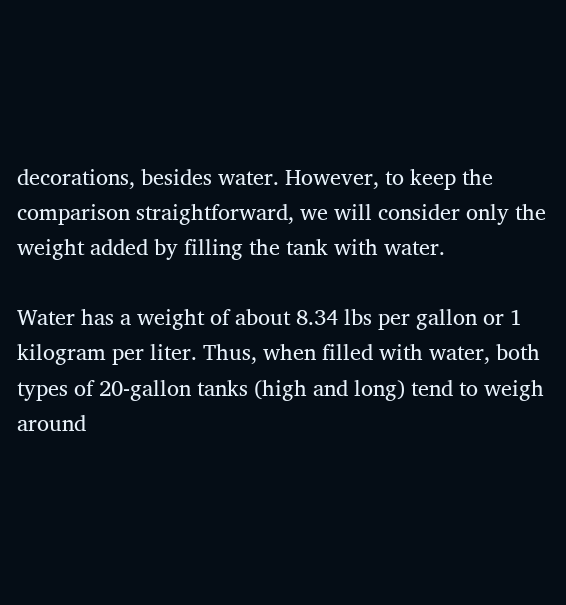decorations, besides water. However, to keep the comparison straightforward, we will consider only the weight added by filling the tank with water.

Water has a weight of about 8.34 lbs per gallon or 1 kilogram per liter. Thus, when filled with water, both types of 20-gallon tanks (high and long) tend to weigh around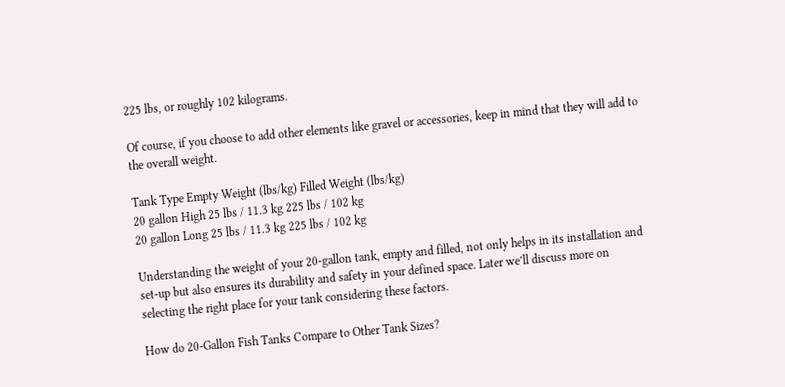225 lbs, or roughly 102 kilograms.

Of course, if you choose to add other elements like gravel or accessories, keep in mind that they will add to the overall weight.

Tank Type Empty Weight (lbs/kg) Filled Weight (lbs/kg)
20 gallon High 25 lbs / 11.3 kg 225 lbs / 102 kg
20 gallon Long 25 lbs / 11.3 kg 225 lbs / 102 kg

Understanding the weight of your 20-gallon tank, empty and filled, not only helps in its installation and set-up but also ensures its durability and safety in your defined space. Later we’ll discuss more on selecting the right place for your tank considering these factors.

How do 20-Gallon Fish Tanks Compare to Other Tank Sizes?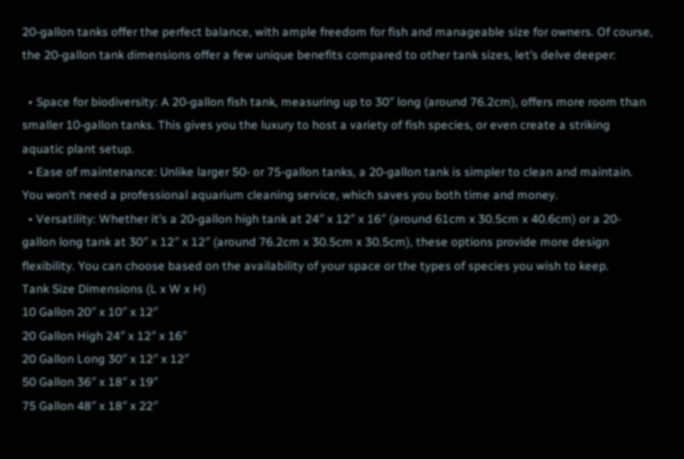20-gallon tanks offer the perfect balance, with ample freedom for fish and manageable size for owners. Of course, the 20-gallon tank dimensions offer a few unique benefits compared to other tank sizes, let’s delve deeper:

  • Space for biodiversity: A 20-gallon fish tank, measuring up to 30″ long (around 76.2cm), offers more room than smaller 10-gallon tanks. This gives you the luxury to host a variety of fish species, or even create a striking aquatic plant setup.
  • Ease of maintenance: Unlike larger 50- or 75-gallon tanks, a 20-gallon tank is simpler to clean and maintain. You won’t need a professional aquarium cleaning service, which saves you both time and money.
  • Versatility: Whether it’s a 20-gallon high tank at 24″ x 12″ x 16″ (around 61cm x 30.5cm x 40.6cm) or a 20-gallon long tank at 30″ x 12″ x 12″ (around 76.2cm x 30.5cm x 30.5cm), these options provide more design flexibility. You can choose based on the availability of your space or the types of species you wish to keep.
Tank Size Dimensions (L x W x H)
10 Gallon 20″ x 10″ x 12″
20 Gallon High 24″ x 12″ x 16″
20 Gallon Long 30″ x 12″ x 12″
50 Gallon 36″ x 18″ x 19″
75 Gallon 48″ x 18″ x 22″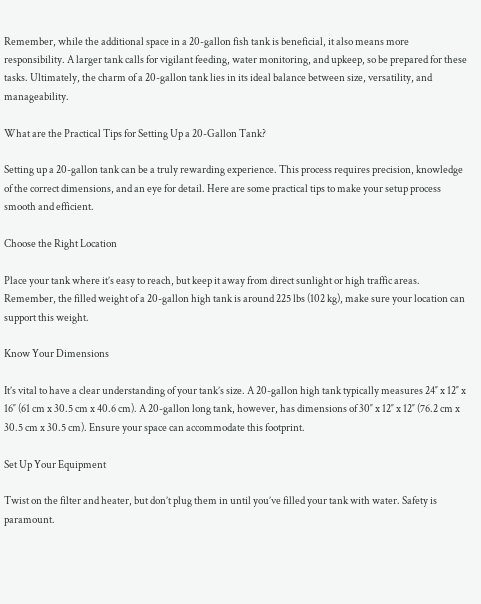Remember, while the additional space in a 20-gallon fish tank is beneficial, it also means more responsibility. A larger tank calls for vigilant feeding, water monitoring, and upkeep, so be prepared for these tasks. Ultimately, the charm of a 20-gallon tank lies in its ideal balance between size, versatility, and manageability.

What are the Practical Tips for Setting Up a 20-Gallon Tank?

Setting up a 20-gallon tank can be a truly rewarding experience. This process requires precision, knowledge of the correct dimensions, and an eye for detail. Here are some practical tips to make your setup process smooth and efficient.

Choose the Right Location

Place your tank where it’s easy to reach, but keep it away from direct sunlight or high traffic areas. Remember, the filled weight of a 20-gallon high tank is around 225 lbs (102 kg), make sure your location can support this weight.

Know Your Dimensions

It’s vital to have a clear understanding of your tank’s size. A 20-gallon high tank typically measures 24″ x 12″ x 16″ (61 cm x 30.5 cm x 40.6 cm). A 20-gallon long tank, however, has dimensions of 30″ x 12″ x 12″ (76.2 cm x 30.5 cm x 30.5 cm). Ensure your space can accommodate this footprint.

Set Up Your Equipment

Twist on the filter and heater, but don’t plug them in until you’ve filled your tank with water. Safety is paramount.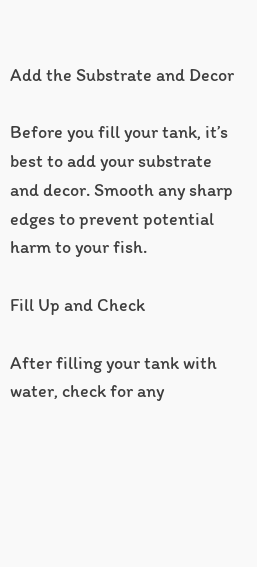Add the Substrate and Decor

Before you fill your tank, it’s best to add your substrate and decor. Smooth any sharp edges to prevent potential harm to your fish.

Fill Up and Check

After filling your tank with water, check for any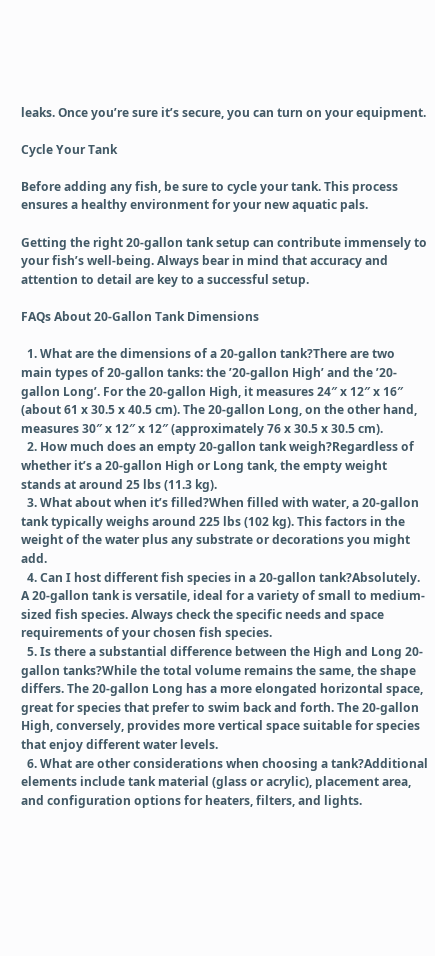leaks. Once you’re sure it’s secure, you can turn on your equipment.

Cycle Your Tank

Before adding any fish, be sure to cycle your tank. This process ensures a healthy environment for your new aquatic pals.

Getting the right 20-gallon tank setup can contribute immensely to your fish’s well-being. Always bear in mind that accuracy and attention to detail are key to a successful setup.

FAQs About 20-Gallon Tank Dimensions

  1. What are the dimensions of a 20-gallon tank?There are two main types of 20-gallon tanks: the ’20-gallon High’ and the ’20-gallon Long’. For the 20-gallon High, it measures 24″ x 12″ x 16″ (about 61 x 30.5 x 40.5 cm). The 20-gallon Long, on the other hand, measures 30″ x 12″ x 12″ (approximately 76 x 30.5 x 30.5 cm).
  2. How much does an empty 20-gallon tank weigh?Regardless of whether it’s a 20-gallon High or Long tank, the empty weight stands at around 25 lbs (11.3 kg).
  3. What about when it’s filled?When filled with water, a 20-gallon tank typically weighs around 225 lbs (102 kg). This factors in the weight of the water plus any substrate or decorations you might add.
  4. Can I host different fish species in a 20-gallon tank?Absolutely. A 20-gallon tank is versatile, ideal for a variety of small to medium-sized fish species. Always check the specific needs and space requirements of your chosen fish species.
  5. Is there a substantial difference between the High and Long 20-gallon tanks?While the total volume remains the same, the shape differs. The 20-gallon Long has a more elongated horizontal space, great for species that prefer to swim back and forth. The 20-gallon High, conversely, provides more vertical space suitable for species that enjoy different water levels.
  6. What are other considerations when choosing a tank?Additional elements include tank material (glass or acrylic), placement area, and configuration options for heaters, filters, and lights.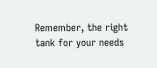Remember, the right tank for your needs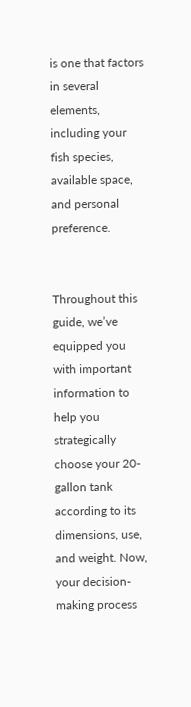is one that factors in several elements, including your fish species, available space, and personal preference.


Throughout this guide, we’ve equipped you with important information to help you strategically choose your 20-gallon tank according to its dimensions, use, and weight. Now, your decision-making process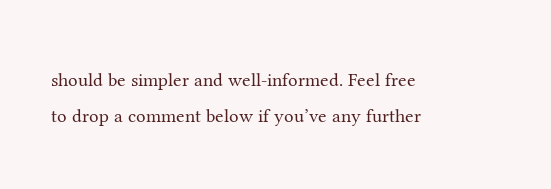should be simpler and well-informed. Feel free to drop a comment below if you’ve any further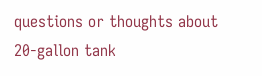questions or thoughts about 20-gallon tank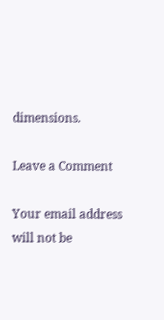dimensions.

Leave a Comment

Your email address will not be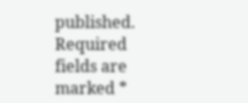published. Required fields are marked *